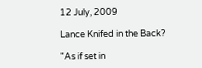12 July, 2009

Lance Knifed in the Back?

"As if set in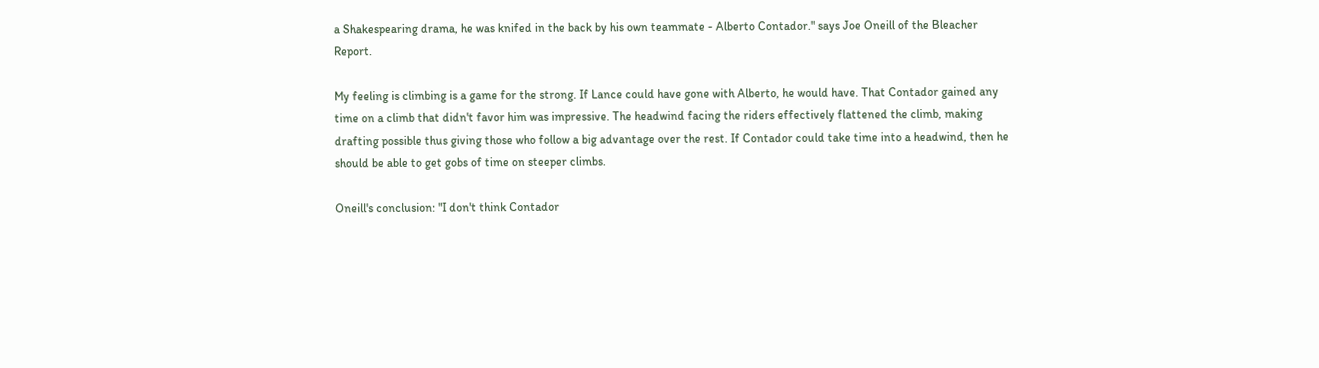a Shakespearing drama, he was knifed in the back by his own teammate - Alberto Contador." says Joe Oneill of the Bleacher Report.

My feeling is climbing is a game for the strong. If Lance could have gone with Alberto, he would have. That Contador gained any time on a climb that didn't favor him was impressive. The headwind facing the riders effectively flattened the climb, making drafting possible thus giving those who follow a big advantage over the rest. If Contador could take time into a headwind, then he should be able to get gobs of time on steeper climbs.

Oneill's conclusion: "I don't think Contador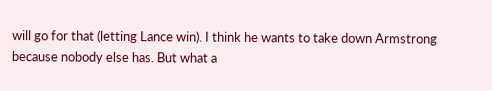will go for that (letting Lance win). I think he wants to take down Armstrong because nobody else has. But what a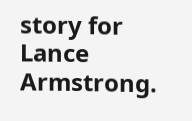story for Lance Armstrong.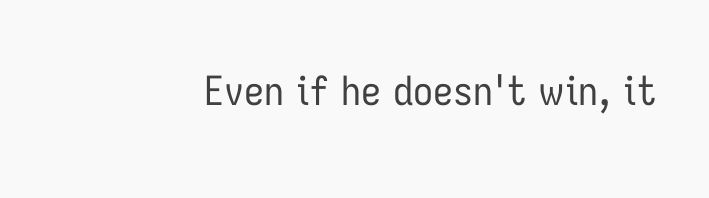Even if he doesn't win, it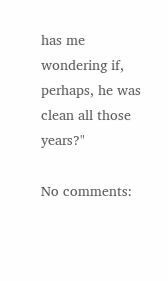has me wondering if, perhaps, he was clean all those years?"

No comments: